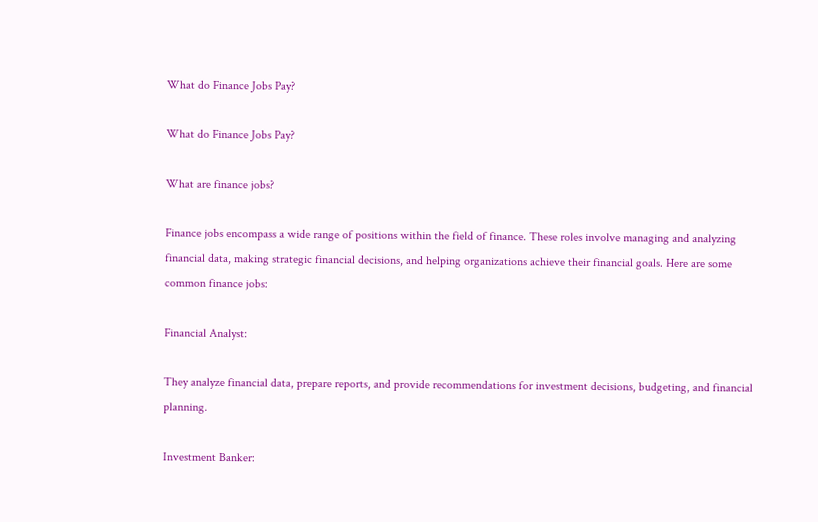What do Finance Jobs Pay?

What do Finance Jobs Pay?

What are finance jobs?

Finance jobs encompass a wide range of positions within the field of finance. These roles involve managing and analyzing financial data, making strategic financial decisions, and helping organizations achieve their financial goals. Here are some common finance jobs:

Financial Analyst:

They analyze financial data, prepare reports, and provide recommendations for investment decisions, budgeting, and financial planning.

Investment Banker: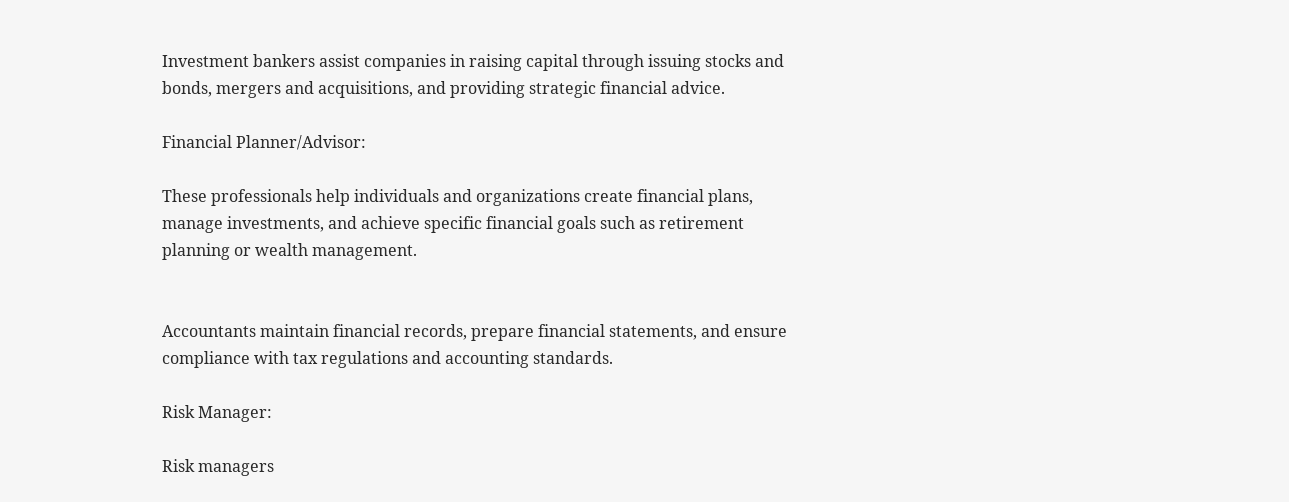Investment bankers assist companies in raising capital through issuing stocks and bonds, mergers and acquisitions, and providing strategic financial advice.

Financial Planner/Advisor:

These professionals help individuals and organizations create financial plans, manage investments, and achieve specific financial goals such as retirement planning or wealth management.


Accountants maintain financial records, prepare financial statements, and ensure compliance with tax regulations and accounting standards.

Risk Manager:

Risk managers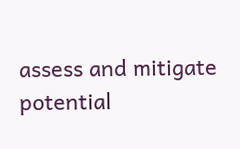assess and mitigate potential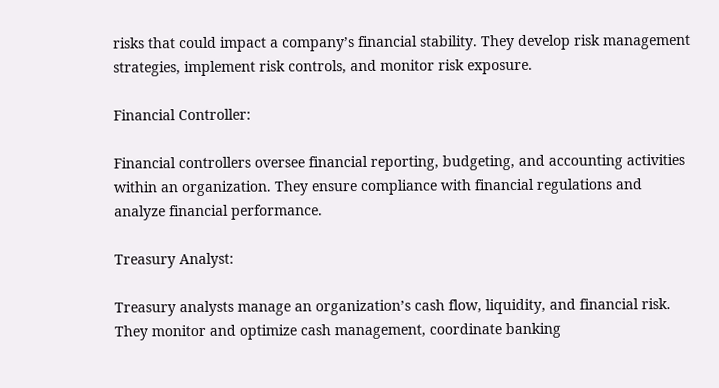risks that could impact a company’s financial stability. They develop risk management strategies, implement risk controls, and monitor risk exposure.

Financial Controller:

Financial controllers oversee financial reporting, budgeting, and accounting activities within an organization. They ensure compliance with financial regulations and analyze financial performance.

Treasury Analyst:

Treasury analysts manage an organization’s cash flow, liquidity, and financial risk. They monitor and optimize cash management, coordinate banking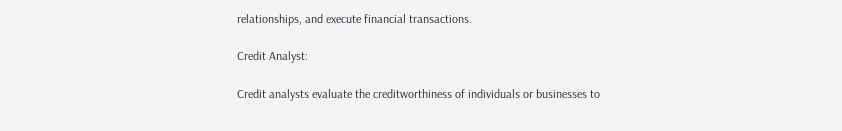relationships, and execute financial transactions.

Credit Analyst:

Credit analysts evaluate the creditworthiness of individuals or businesses to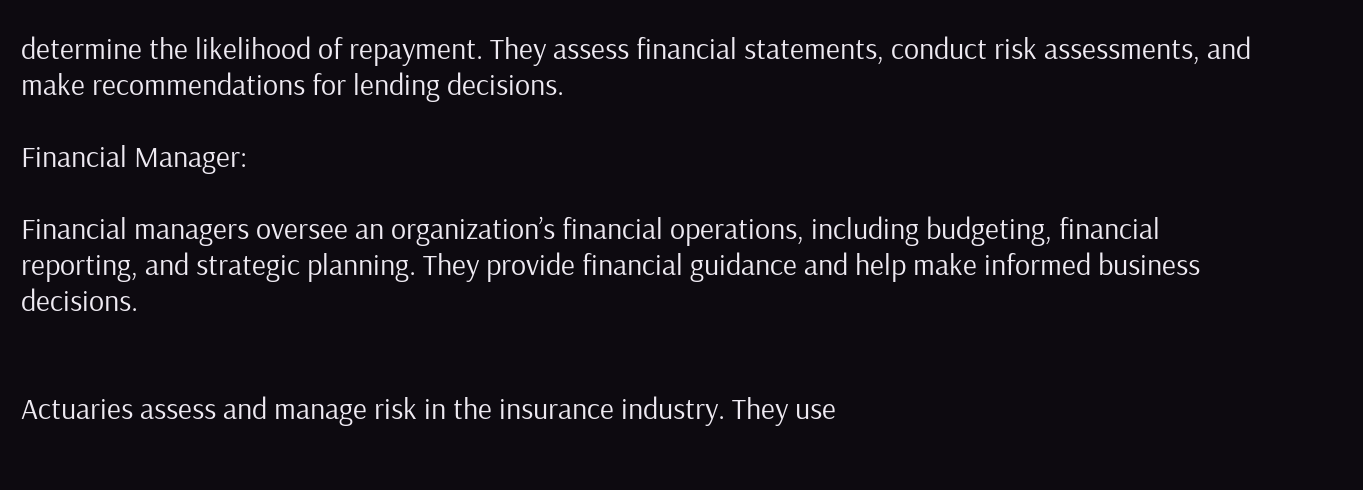determine the likelihood of repayment. They assess financial statements, conduct risk assessments, and make recommendations for lending decisions.

Financial Manager:

Financial managers oversee an organization’s financial operations, including budgeting, financial reporting, and strategic planning. They provide financial guidance and help make informed business decisions.


Actuaries assess and manage risk in the insurance industry. They use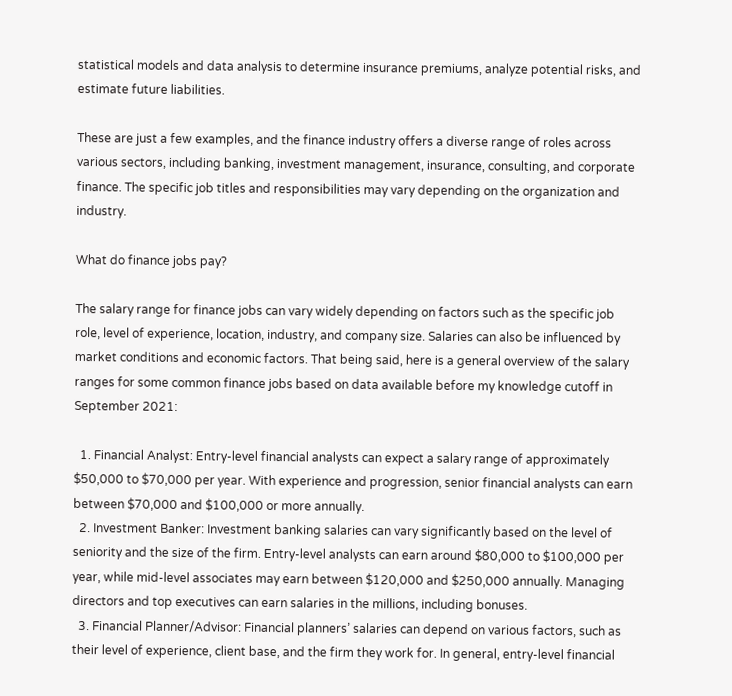statistical models and data analysis to determine insurance premiums, analyze potential risks, and estimate future liabilities.

These are just a few examples, and the finance industry offers a diverse range of roles across various sectors, including banking, investment management, insurance, consulting, and corporate finance. The specific job titles and responsibilities may vary depending on the organization and industry.

What do finance jobs pay?

The salary range for finance jobs can vary widely depending on factors such as the specific job role, level of experience, location, industry, and company size. Salaries can also be influenced by market conditions and economic factors. That being said, here is a general overview of the salary ranges for some common finance jobs based on data available before my knowledge cutoff in September 2021:

  1. Financial Analyst: Entry-level financial analysts can expect a salary range of approximately $50,000 to $70,000 per year. With experience and progression, senior financial analysts can earn between $70,000 and $100,000 or more annually.
  2. Investment Banker: Investment banking salaries can vary significantly based on the level of seniority and the size of the firm. Entry-level analysts can earn around $80,000 to $100,000 per year, while mid-level associates may earn between $120,000 and $250,000 annually. Managing directors and top executives can earn salaries in the millions, including bonuses.
  3. Financial Planner/Advisor: Financial planners’ salaries can depend on various factors, such as their level of experience, client base, and the firm they work for. In general, entry-level financial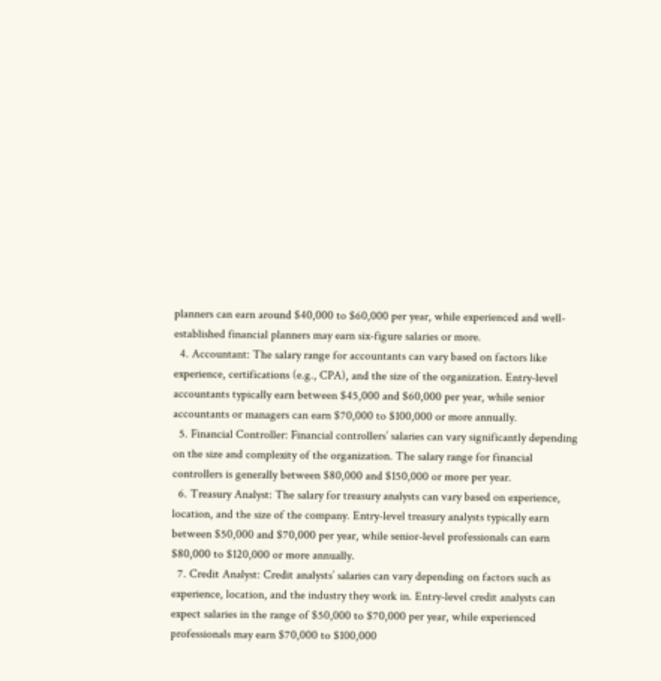planners can earn around $40,000 to $60,000 per year, while experienced and well-established financial planners may earn six-figure salaries or more.
  4. Accountant: The salary range for accountants can vary based on factors like experience, certifications (e.g., CPA), and the size of the organization. Entry-level accountants typically earn between $45,000 and $60,000 per year, while senior accountants or managers can earn $70,000 to $100,000 or more annually.
  5. Financial Controller: Financial controllers’ salaries can vary significantly depending on the size and complexity of the organization. The salary range for financial controllers is generally between $80,000 and $150,000 or more per year.
  6. Treasury Analyst: The salary for treasury analysts can vary based on experience, location, and the size of the company. Entry-level treasury analysts typically earn between $50,000 and $70,000 per year, while senior-level professionals can earn $80,000 to $120,000 or more annually.
  7. Credit Analyst: Credit analysts’ salaries can vary depending on factors such as experience, location, and the industry they work in. Entry-level credit analysts can expect salaries in the range of $50,000 to $70,000 per year, while experienced professionals may earn $70,000 to $100,000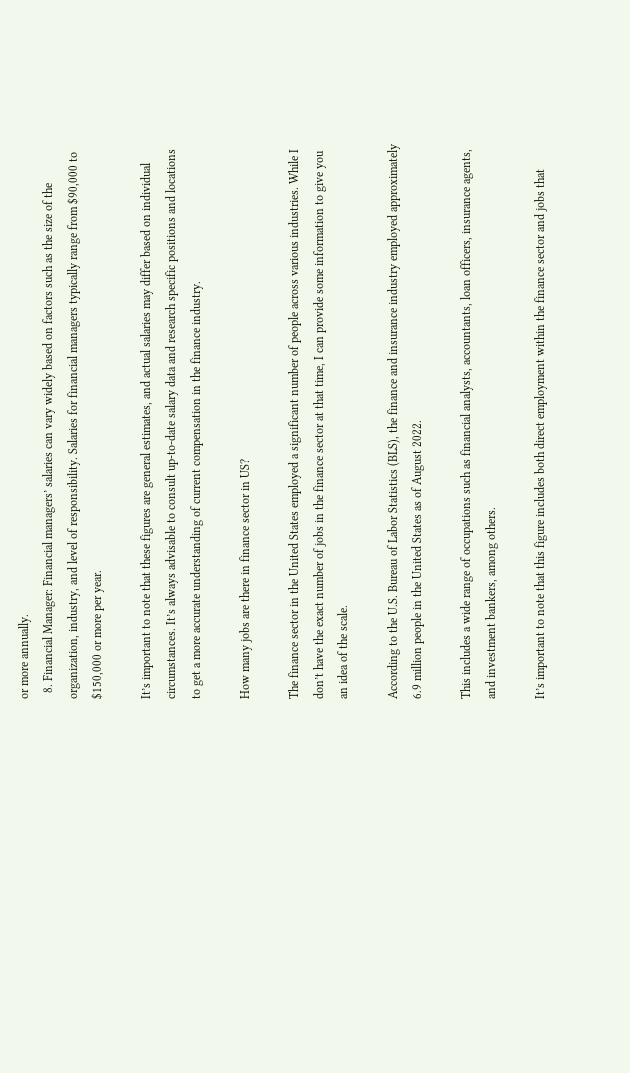or more annually.
  8. Financial Manager: Financial managers’ salaries can vary widely based on factors such as the size of the organization, industry, and level of responsibility. Salaries for financial managers typically range from $90,000 to $150,000 or more per year.

It’s important to note that these figures are general estimates, and actual salaries may differ based on individual circumstances. It’s always advisable to consult up-to-date salary data and research specific positions and locations to get a more accurate understanding of current compensation in the finance industry.

How many jobs are there in finance sector in US?

The finance sector in the United States employed a significant number of people across various industries. While I don’t have the exact number of jobs in the finance sector at that time, I can provide some information to give you an idea of the scale.

According to the U.S. Bureau of Labor Statistics (BLS), the finance and insurance industry employed approximately 6.9 million people in the United States as of August 2022.

This includes a wide range of occupations such as financial analysts, accountants, loan officers, insurance agents, and investment bankers, among others.

It’s important to note that this figure includes both direct employment within the finance sector and jobs that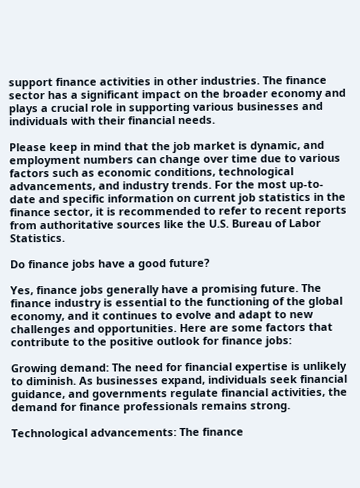support finance activities in other industries. The finance sector has a significant impact on the broader economy and plays a crucial role in supporting various businesses and individuals with their financial needs.

Please keep in mind that the job market is dynamic, and employment numbers can change over time due to various factors such as economic conditions, technological advancements, and industry trends. For the most up-to-date and specific information on current job statistics in the finance sector, it is recommended to refer to recent reports from authoritative sources like the U.S. Bureau of Labor Statistics.

Do finance jobs have a good future?

Yes, finance jobs generally have a promising future. The finance industry is essential to the functioning of the global economy, and it continues to evolve and adapt to new challenges and opportunities. Here are some factors that contribute to the positive outlook for finance jobs:

Growing demand: The need for financial expertise is unlikely to diminish. As businesses expand, individuals seek financial guidance, and governments regulate financial activities, the demand for finance professionals remains strong.

Technological advancements: The finance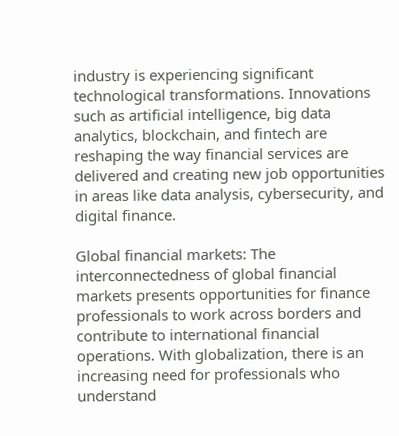industry is experiencing significant technological transformations. Innovations such as artificial intelligence, big data analytics, blockchain, and fintech are reshaping the way financial services are delivered and creating new job opportunities in areas like data analysis, cybersecurity, and digital finance.

Global financial markets: The interconnectedness of global financial markets presents opportunities for finance professionals to work across borders and contribute to international financial operations. With globalization, there is an increasing need for professionals who understand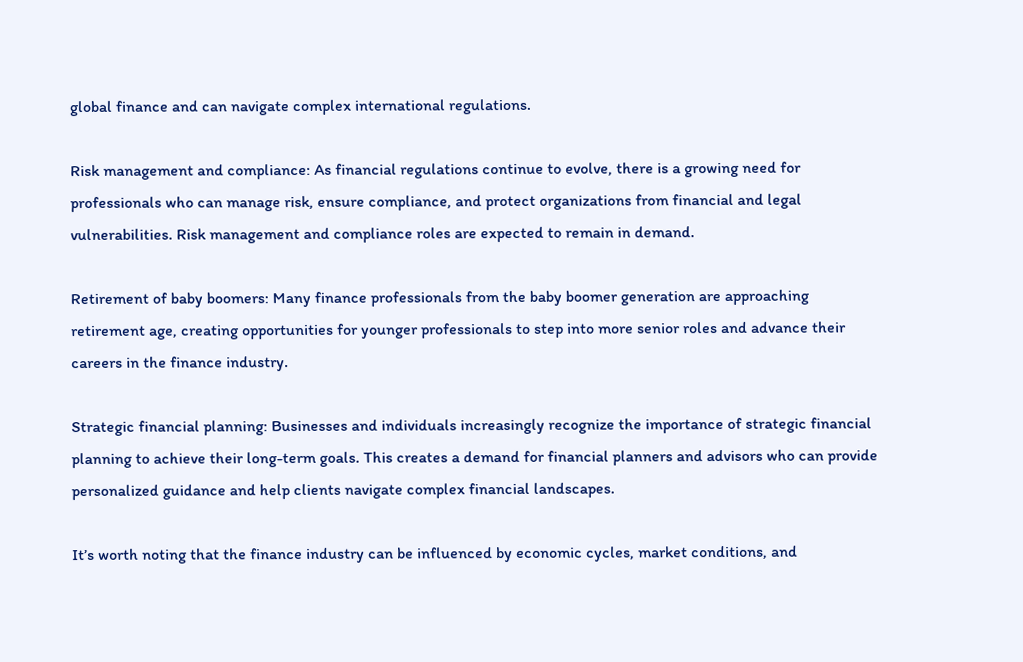global finance and can navigate complex international regulations.

Risk management and compliance: As financial regulations continue to evolve, there is a growing need for professionals who can manage risk, ensure compliance, and protect organizations from financial and legal vulnerabilities. Risk management and compliance roles are expected to remain in demand.

Retirement of baby boomers: Many finance professionals from the baby boomer generation are approaching retirement age, creating opportunities for younger professionals to step into more senior roles and advance their careers in the finance industry.

Strategic financial planning: Businesses and individuals increasingly recognize the importance of strategic financial planning to achieve their long-term goals. This creates a demand for financial planners and advisors who can provide personalized guidance and help clients navigate complex financial landscapes.

It’s worth noting that the finance industry can be influenced by economic cycles, market conditions, and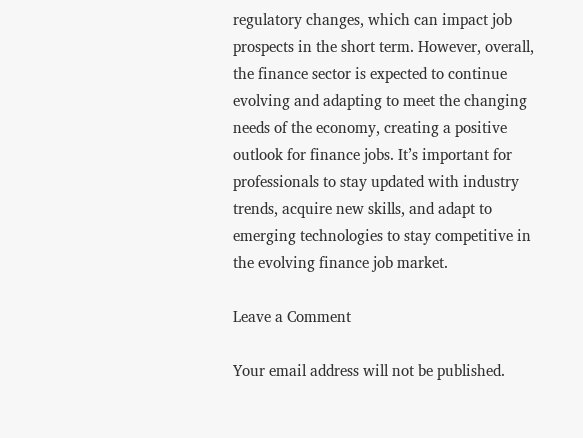regulatory changes, which can impact job prospects in the short term. However, overall, the finance sector is expected to continue evolving and adapting to meet the changing needs of the economy, creating a positive outlook for finance jobs. It’s important for professionals to stay updated with industry trends, acquire new skills, and adapt to emerging technologies to stay competitive in the evolving finance job market.

Leave a Comment

Your email address will not be published.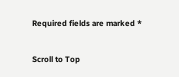Required fields are marked *

Scroll to Top